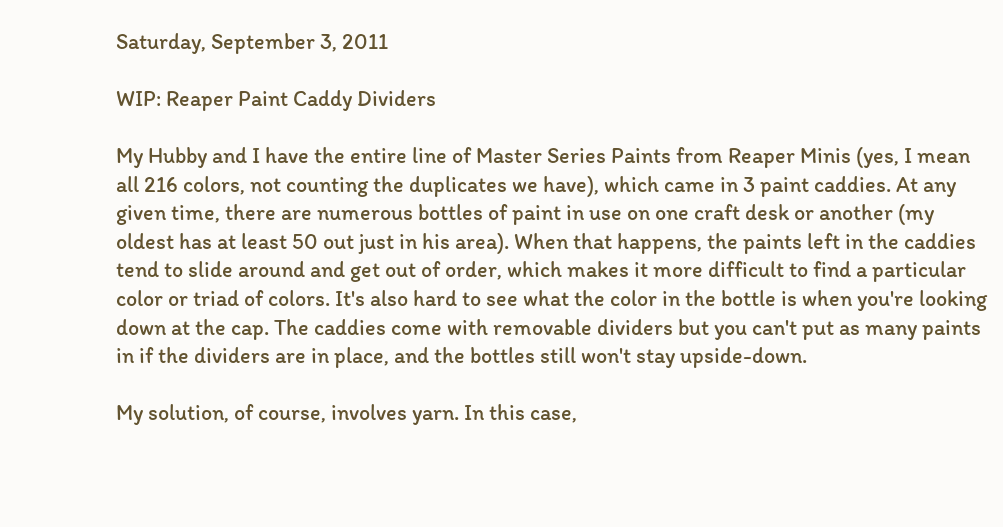Saturday, September 3, 2011

WIP: Reaper Paint Caddy Dividers

My Hubby and I have the entire line of Master Series Paints from Reaper Minis (yes, I mean all 216 colors, not counting the duplicates we have), which came in 3 paint caddies. At any given time, there are numerous bottles of paint in use on one craft desk or another (my oldest has at least 50 out just in his area). When that happens, the paints left in the caddies tend to slide around and get out of order, which makes it more difficult to find a particular color or triad of colors. It's also hard to see what the color in the bottle is when you're looking down at the cap. The caddies come with removable dividers but you can't put as many paints in if the dividers are in place, and the bottles still won't stay upside-down.

My solution, of course, involves yarn. In this case,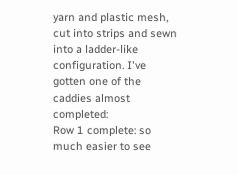yarn and plastic mesh, cut into strips and sewn into a ladder-like configuration. I've gotten one of the caddies almost completed:
Row 1 complete: so much easier to see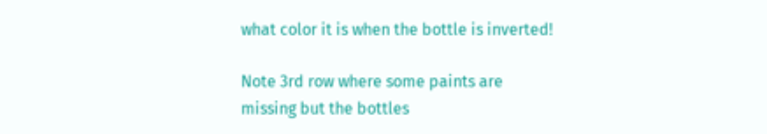what color it is when the bottle is inverted!

Note 3rd row where some paints are missing but the bottles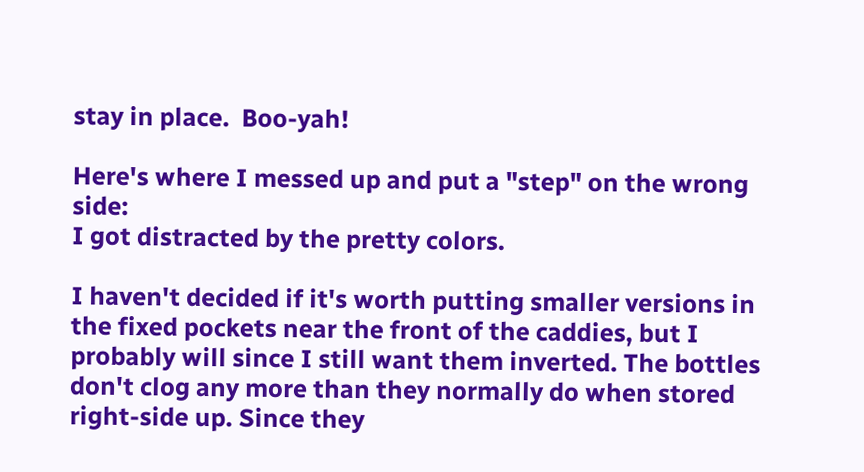stay in place.  Boo-yah!

Here's where I messed up and put a "step" on the wrong side:
I got distracted by the pretty colors.

I haven't decided if it's worth putting smaller versions in the fixed pockets near the front of the caddies, but I probably will since I still want them inverted. The bottles don't clog any more than they normally do when stored right-side up. Since they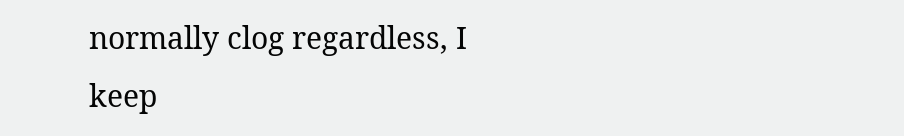normally clog regardless, I keep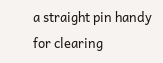a straight pin handy for clearing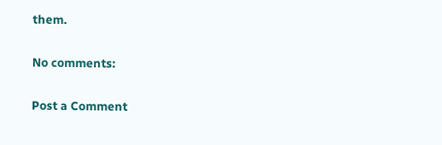them.

No comments:

Post a Comment